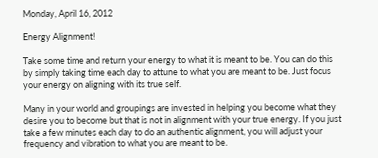Monday, April 16, 2012

Energy Alignment!

Take some time and return your energy to what it is meant to be. You can do this by simply taking time each day to attune to what you are meant to be. Just focus your energy on aligning with its true self.

Many in your world and groupings are invested in helping you become what they desire you to become but that is not in alignment with your true energy. If you just take a few minutes each day to do an authentic alignment, you will adjust your frequency and vibration to what you are meant to be.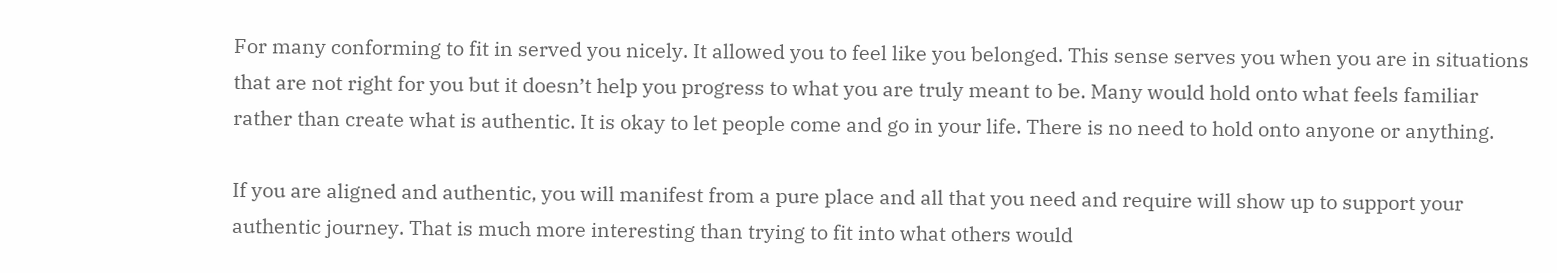For many conforming to fit in served you nicely. It allowed you to feel like you belonged. This sense serves you when you are in situations that are not right for you but it doesn’t help you progress to what you are truly meant to be. Many would hold onto what feels familiar rather than create what is authentic. It is okay to let people come and go in your life. There is no need to hold onto anyone or anything.

If you are aligned and authentic, you will manifest from a pure place and all that you need and require will show up to support your authentic journey. That is much more interesting than trying to fit into what others would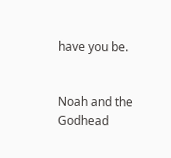have you be.


Noah and the Godhead